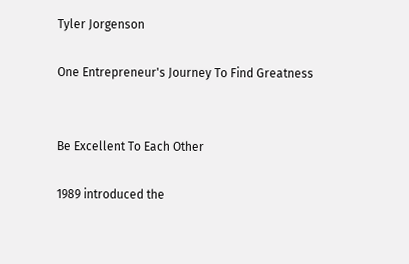Tyler Jorgenson

One Entrepreneur's Journey To Find Greatness


Be Excellent To Each Other

1989 introduced the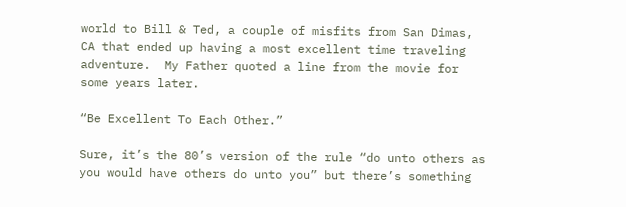world to Bill & Ted, a couple of misfits from San Dimas, CA that ended up having a most excellent time traveling adventure.  My Father quoted a line from the movie for some years later.

“Be Excellent To Each Other.”

Sure, it’s the 80’s version of the rule “do unto others as you would have others do unto you” but there’s something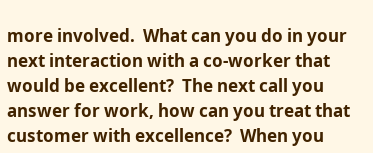more involved.  What can you do in your next interaction with a co-worker that would be excellent?  The next call you answer for work, how can you treat that customer with excellence?  When you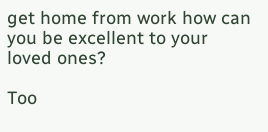get home from work how can you be excellent to your loved ones?

Too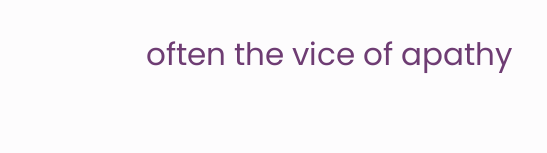often the vice of apathy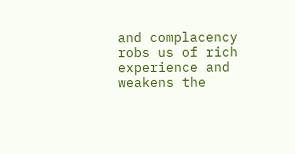and complacency robs us of rich experience and weakens the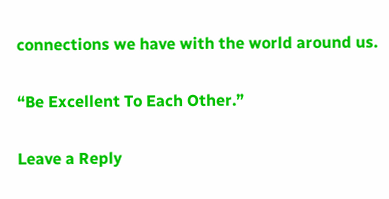connections we have with the world around us.

“Be Excellent To Each Other.”

Leave a Reply